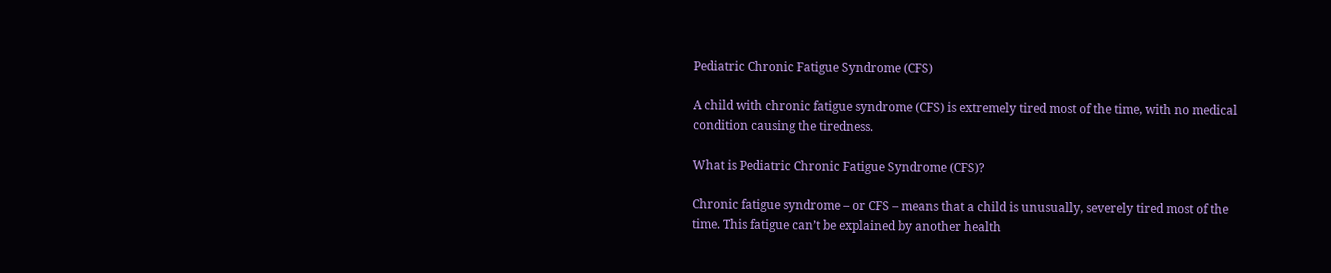Pediatric Chronic Fatigue Syndrome (CFS)

A child with chronic fatigue syndrome (CFS) is extremely tired most of the time, with no medical condition causing the tiredness.

What is Pediatric Chronic Fatigue Syndrome (CFS)?

Chronic fatigue syndrome – or CFS – means that a child is unusually, severely tired most of the time. This fatigue can’t be explained by another health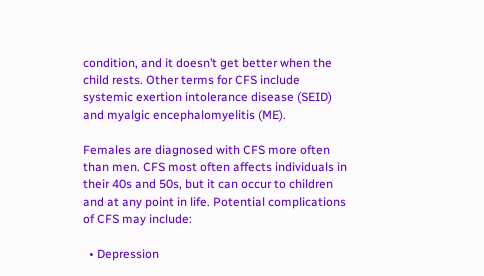condition, and it doesn’t get better when the child rests. Other terms for CFS include systemic exertion intolerance disease (SEID) and myalgic encephalomyelitis (ME).

Females are diagnosed with CFS more often than men. CFS most often affects individuals in their 40s and 50s, but it can occur to children and at any point in life. Potential complications of CFS may include:

  • Depression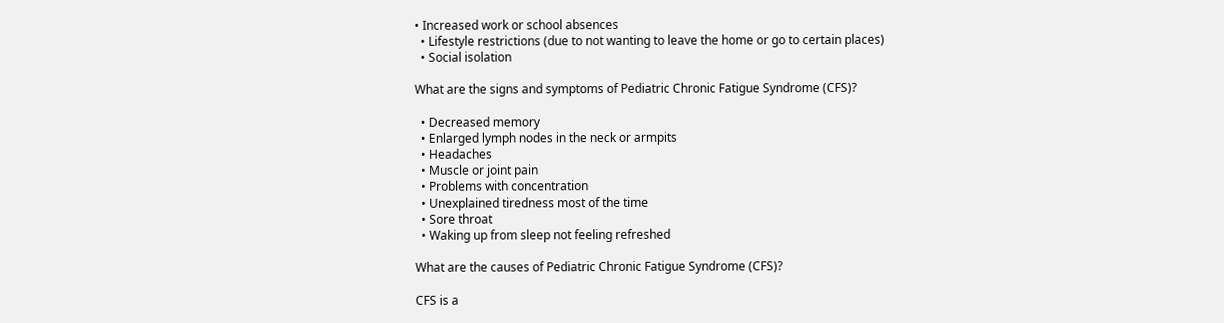• Increased work or school absences
  • Lifestyle restrictions (due to not wanting to leave the home or go to certain places)
  • Social isolation

What are the signs and symptoms of Pediatric Chronic Fatigue Syndrome (CFS)?

  • Decreased memory
  • Enlarged lymph nodes in the neck or armpits
  • Headaches
  • Muscle or joint pain
  • Problems with concentration
  • Unexplained tiredness most of the time
  • Sore throat
  • Waking up from sleep not feeling refreshed

What are the causes of Pediatric Chronic Fatigue Syndrome (CFS)?

CFS is a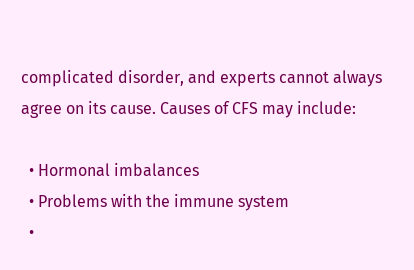complicated disorder, and experts cannot always agree on its cause. Causes of CFS may include:

  • Hormonal imbalances
  • Problems with the immune system
  •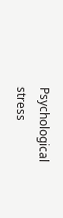Psychological stress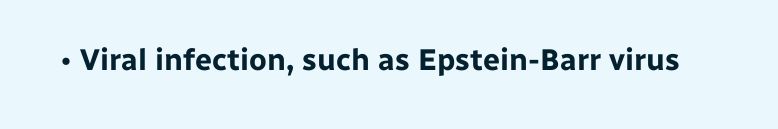• Viral infection, such as Epstein-Barr virus